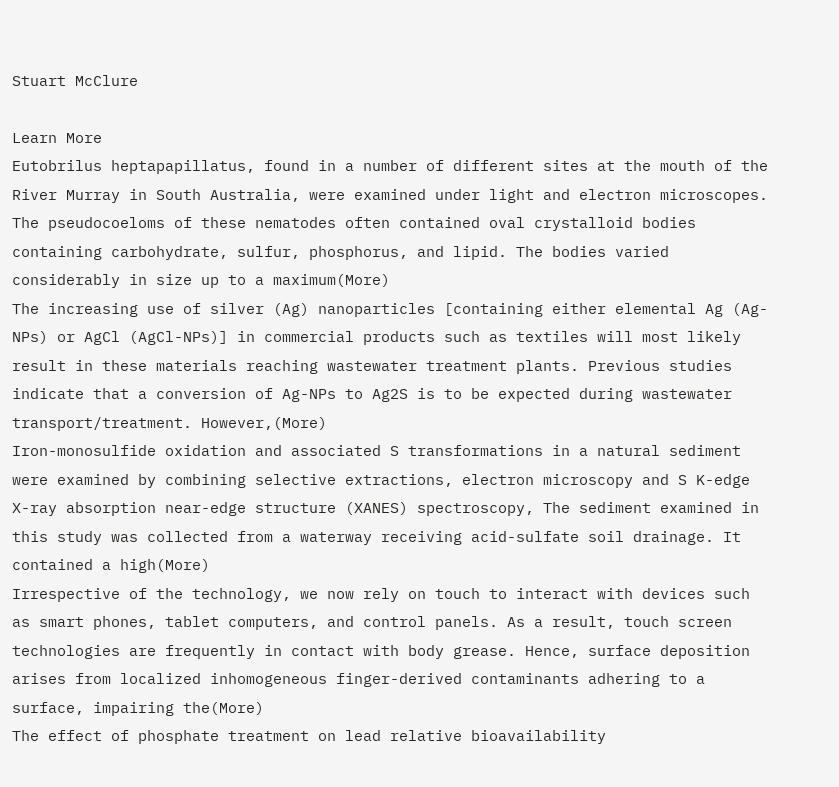Stuart McClure

Learn More
Eutobrilus heptapapillatus, found in a number of different sites at the mouth of the River Murray in South Australia, were examined under light and electron microscopes. The pseudocoeloms of these nematodes often contained oval crystalloid bodies containing carbohydrate, sulfur, phosphorus, and lipid. The bodies varied considerably in size up to a maximum(More)
The increasing use of silver (Ag) nanoparticles [containing either elemental Ag (Ag-NPs) or AgCl (AgCl-NPs)] in commercial products such as textiles will most likely result in these materials reaching wastewater treatment plants. Previous studies indicate that a conversion of Ag-NPs to Ag2S is to be expected during wastewater transport/treatment. However,(More)
Iron-monosulfide oxidation and associated S transformations in a natural sediment were examined by combining selective extractions, electron microscopy and S K-edge X-ray absorption near-edge structure (XANES) spectroscopy, The sediment examined in this study was collected from a waterway receiving acid-sulfate soil drainage. It contained a high(More)
Irrespective of the technology, we now rely on touch to interact with devices such as smart phones, tablet computers, and control panels. As a result, touch screen technologies are frequently in contact with body grease. Hence, surface deposition arises from localized inhomogeneous finger-derived contaminants adhering to a surface, impairing the(More)
The effect of phosphate treatment on lead relative bioavailability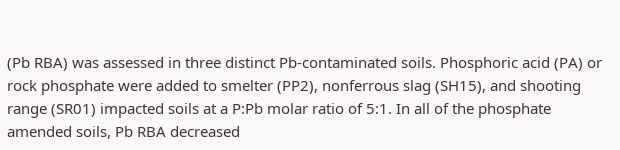(Pb RBA) was assessed in three distinct Pb-contaminated soils. Phosphoric acid (PA) or rock phosphate were added to smelter (PP2), nonferrous slag (SH15), and shooting range (SR01) impacted soils at a P:Pb molar ratio of 5:1. In all of the phosphate amended soils, Pb RBA decreased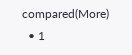compared(More)
  • 1